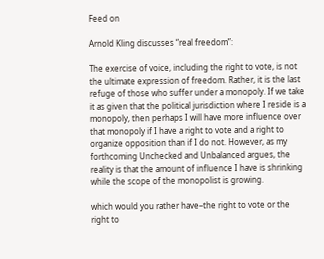Feed on

Arnold Kling discusses “real freedom”:

The exercise of voice, including the right to vote, is not the ultimate expression of freedom. Rather, it is the last refuge of those who suffer under a monopoly. If we take it as given that the political jurisdiction where I reside is a monopoly, then perhaps I will have more influence over that monopoly if I have a right to vote and a right to organize opposition than if I do not. However, as my forthcoming Unchecked and Unbalanced argues, the reality is that the amount of influence I have is shrinking while the scope of the monopolist is growing.

which would you rather have–the right to vote or the right to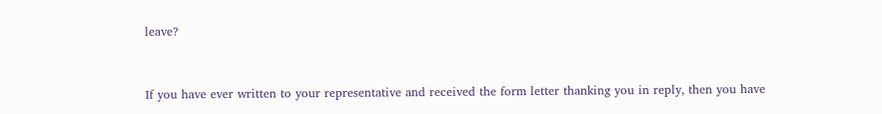leave?


If you have ever written to your representative and received the form letter thanking you in reply, then you have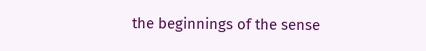the beginnings of the sense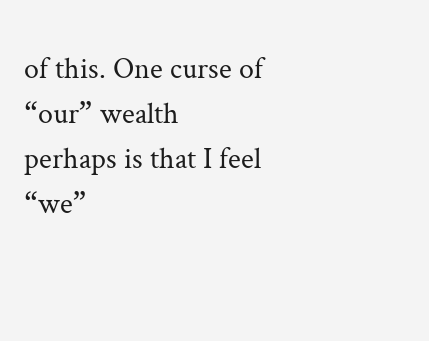of this. One curse of “our” wealth perhaps is that I feel “we”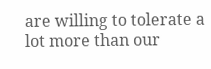are willing to tolerate a lot more than our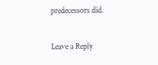predecessors did.

Leave a Reply